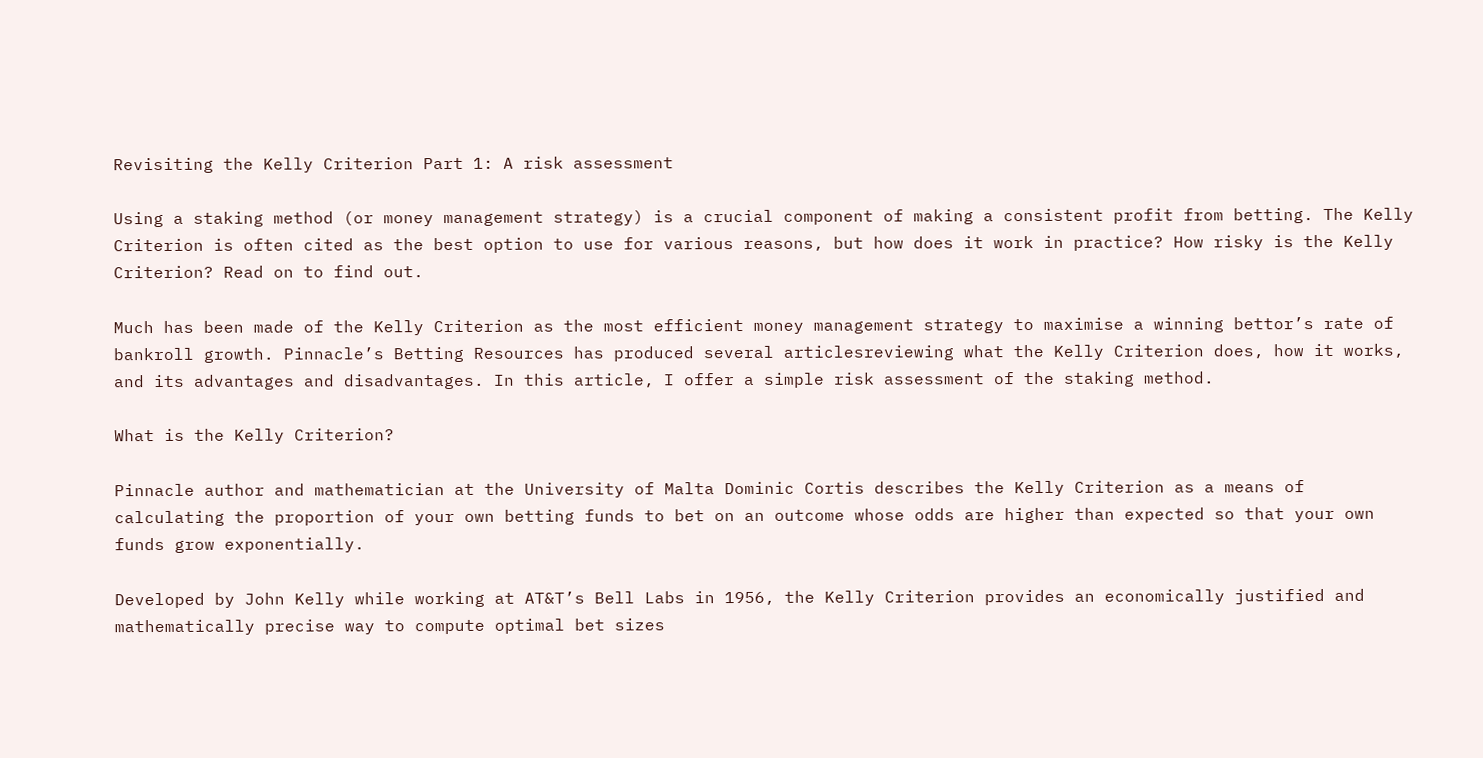Revisiting the Kelly Criterion Part 1: A risk assessment

Using a staking method (or money management strategy) is a crucial component of making a consistent profit from betting. The Kelly Criterion is often cited as the best option to use for various reasons, but how does it work in practice? How risky is the Kelly Criterion? Read on to find out.

Much has been made of the Kelly Criterion as the most efficient money management strategy to maximise a winning bettor’s rate of bankroll growth. Pinnacle’s Betting Resources has produced several articlesreviewing what the Kelly Criterion does, how it works, and its advantages and disadvantages. In this article, I offer a simple risk assessment of the staking method.

What is the Kelly Criterion?

Pinnacle author and mathematician at the University of Malta Dominic Cortis describes the Kelly Criterion as a means of calculating the proportion of your own betting funds to bet on an outcome whose odds are higher than expected so that your own funds grow exponentially.

Developed by John Kelly while working at AT&T’s Bell Labs in 1956, the Kelly Criterion provides an economically justified and mathematically precise way to compute optimal bet sizes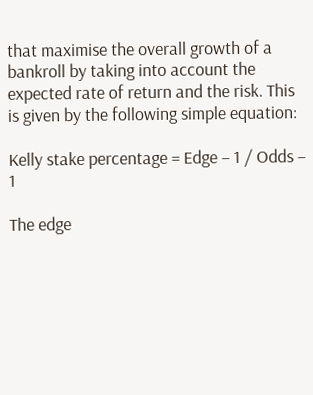that maximise the overall growth of a bankroll by taking into account the expected rate of return and the risk. This is given by the following simple equation:

Kelly stake percentage = Edge – 1 / Odds – 1

The edge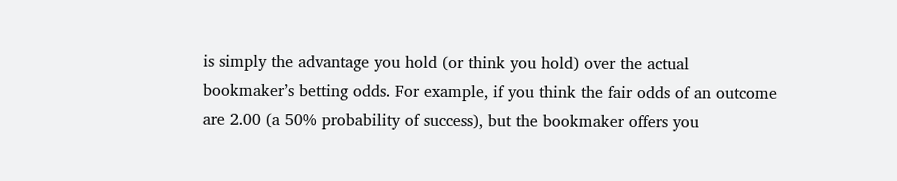is simply the advantage you hold (or think you hold) over the actual bookmaker’s betting odds. For example, if you think the fair odds of an outcome are 2.00 (a 50% probability of success), but the bookmaker offers you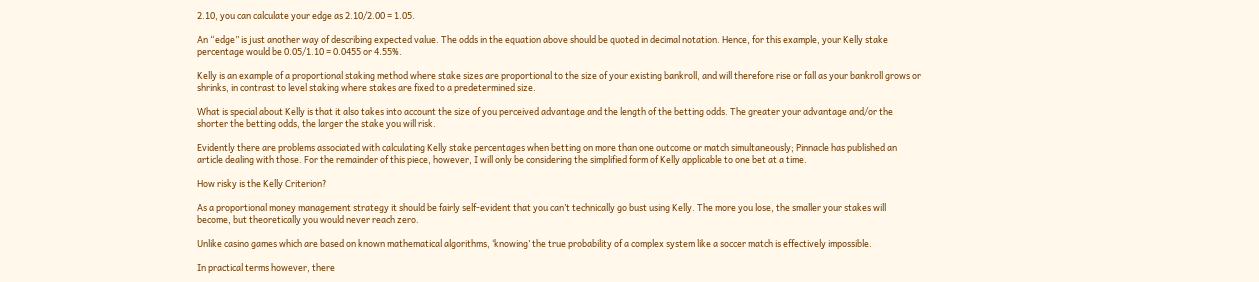2.10, you can calculate your edge as 2.10/2.00 = 1.05.

An “edge” is just another way of describing expected value. The odds in the equation above should be quoted in decimal notation. Hence, for this example, your Kelly stake percentage would be 0.05/1.10 = 0.0455 or 4.55%.

Kelly is an example of a proportional staking method where stake sizes are proportional to the size of your existing bankroll, and will therefore rise or fall as your bankroll grows or shrinks, in contrast to level staking where stakes are fixed to a predetermined size.

What is special about Kelly is that it also takes into account the size of you perceived advantage and the length of the betting odds. The greater your advantage and/or the shorter the betting odds, the larger the stake you will risk.

Evidently there are problems associated with calculating Kelly stake percentages when betting on more than one outcome or match simultaneously; Pinnacle has published an article dealing with those. For the remainder of this piece, however, I will only be considering the simplified form of Kelly applicable to one bet at a time.

How risky is the Kelly Criterion?

As a proportional money management strategy it should be fairly self-evident that you can’t technically go bust using Kelly. The more you lose, the smaller your stakes will become, but theoretically you would never reach zero.

Unlike casino games which are based on known mathematical algorithms, ‘knowing’ the true probability of a complex system like a soccer match is effectively impossible.

In practical terms however, there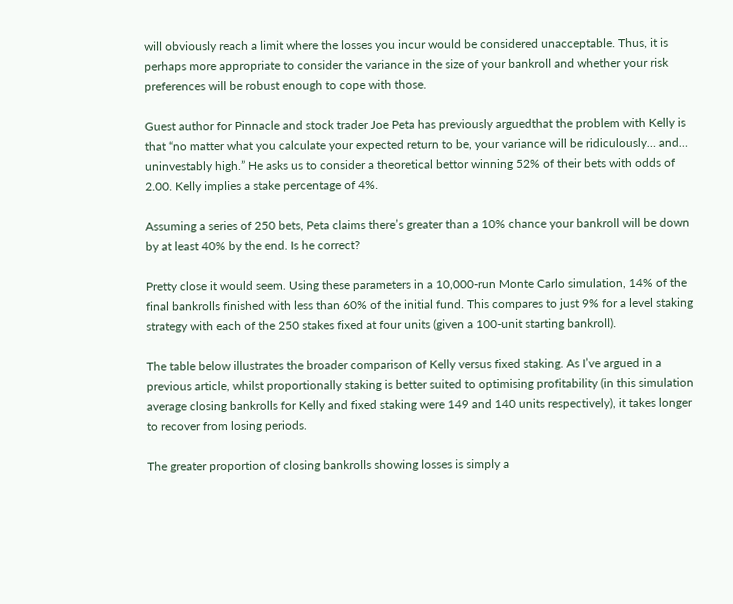will obviously reach a limit where the losses you incur would be considered unacceptable. Thus, it is perhaps more appropriate to consider the variance in the size of your bankroll and whether your risk preferences will be robust enough to cope with those.

Guest author for Pinnacle and stock trader Joe Peta has previously arguedthat the problem with Kelly is that “no matter what you calculate your expected return to be, your variance will be ridiculously… and… uninvestably high.” He asks us to consider a theoretical bettor winning 52% of their bets with odds of 2.00. Kelly implies a stake percentage of 4%.

Assuming a series of 250 bets, Peta claims there’s greater than a 10% chance your bankroll will be down by at least 40% by the end. Is he correct?

Pretty close it would seem. Using these parameters in a 10,000-run Monte Carlo simulation, 14% of the final bankrolls finished with less than 60% of the initial fund. This compares to just 9% for a level staking strategy with each of the 250 stakes fixed at four units (given a 100-unit starting bankroll).

The table below illustrates the broader comparison of Kelly versus fixed staking. As I’ve argued in a previous article, whilst proportionally staking is better suited to optimising profitability (in this simulation average closing bankrolls for Kelly and fixed staking were 149 and 140 units respectively), it takes longer to recover from losing periods.

The greater proportion of closing bankrolls showing losses is simply a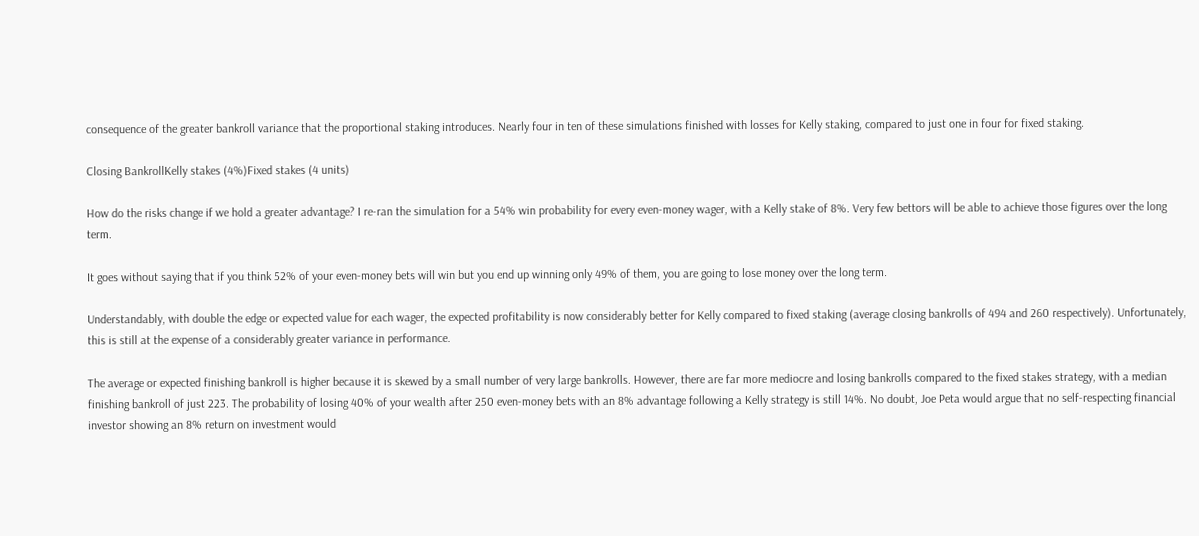consequence of the greater bankroll variance that the proportional staking introduces. Nearly four in ten of these simulations finished with losses for Kelly staking, compared to just one in four for fixed staking.

Closing BankrollKelly stakes (4%)Fixed stakes (4 units)

How do the risks change if we hold a greater advantage? I re-ran the simulation for a 54% win probability for every even-money wager, with a Kelly stake of 8%. Very few bettors will be able to achieve those figures over the long term.

It goes without saying that if you think 52% of your even-money bets will win but you end up winning only 49% of them, you are going to lose money over the long term.

Understandably, with double the edge or expected value for each wager, the expected profitability is now considerably better for Kelly compared to fixed staking (average closing bankrolls of 494 and 260 respectively). Unfortunately, this is still at the expense of a considerably greater variance in performance.

The average or expected finishing bankroll is higher because it is skewed by a small number of very large bankrolls. However, there are far more mediocre and losing bankrolls compared to the fixed stakes strategy, with a median finishing bankroll of just 223. The probability of losing 40% of your wealth after 250 even-money bets with an 8% advantage following a Kelly strategy is still 14%. No doubt, Joe Peta would argue that no self-respecting financial investor showing an 8% return on investment would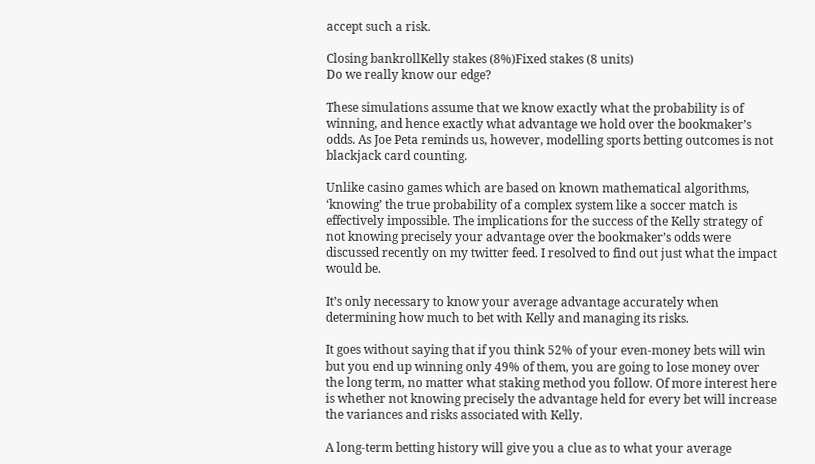accept such a risk.

Closing bankrollKelly stakes (8%)Fixed stakes (8 units)
Do we really know our edge?

These simulations assume that we know exactly what the probability is of winning, and hence exactly what advantage we hold over the bookmaker’s odds. As Joe Peta reminds us, however, modelling sports betting outcomes is not blackjack card counting.

Unlike casino games which are based on known mathematical algorithms, ‘knowing’ the true probability of a complex system like a soccer match is effectively impossible. The implications for the success of the Kelly strategy of not knowing precisely your advantage over the bookmaker’s odds were discussed recently on my twitter feed. I resolved to find out just what the impact would be.

It’s only necessary to know your average advantage accurately when determining how much to bet with Kelly and managing its risks.

It goes without saying that if you think 52% of your even-money bets will win but you end up winning only 49% of them, you are going to lose money over the long term, no matter what staking method you follow. Of more interest here is whether not knowing precisely the advantage held for every bet will increase the variances and risks associated with Kelly.

A long-term betting history will give you a clue as to what your average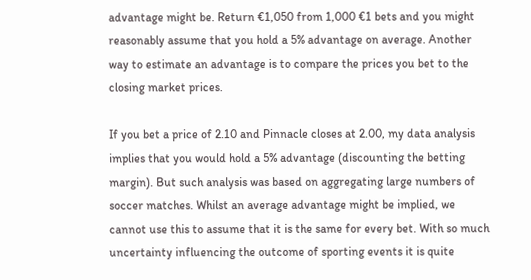advantage might be. Return €1,050 from 1,000 €1 bets and you might reasonably assume that you hold a 5% advantage on average. Another way to estimate an advantage is to compare the prices you bet to the closing market prices.

If you bet a price of 2.10 and Pinnacle closes at 2.00, my data analysis implies that you would hold a 5% advantage (discounting the betting margin). But such analysis was based on aggregating large numbers of soccer matches. Whilst an average advantage might be implied, we cannot use this to assume that it is the same for every bet. With so much uncertainty influencing the outcome of sporting events it is quite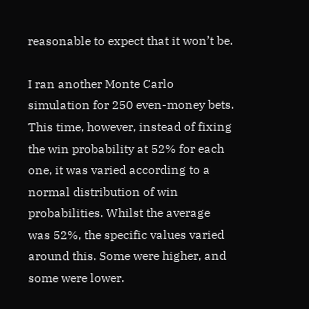reasonable to expect that it won’t be.

I ran another Monte Carlo simulation for 250 even-money bets. This time, however, instead of fixing the win probability at 52% for each one, it was varied according to a normal distribution of win probabilities. Whilst the average was 52%, the specific values varied around this. Some were higher, and some were lower.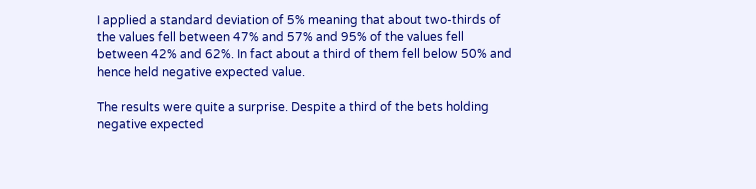I applied a standard deviation of 5% meaning that about two-thirds of the values fell between 47% and 57% and 95% of the values fell between 42% and 62%. In fact about a third of them fell below 50% and hence held negative expected value.

The results were quite a surprise. Despite a third of the bets holding negative expected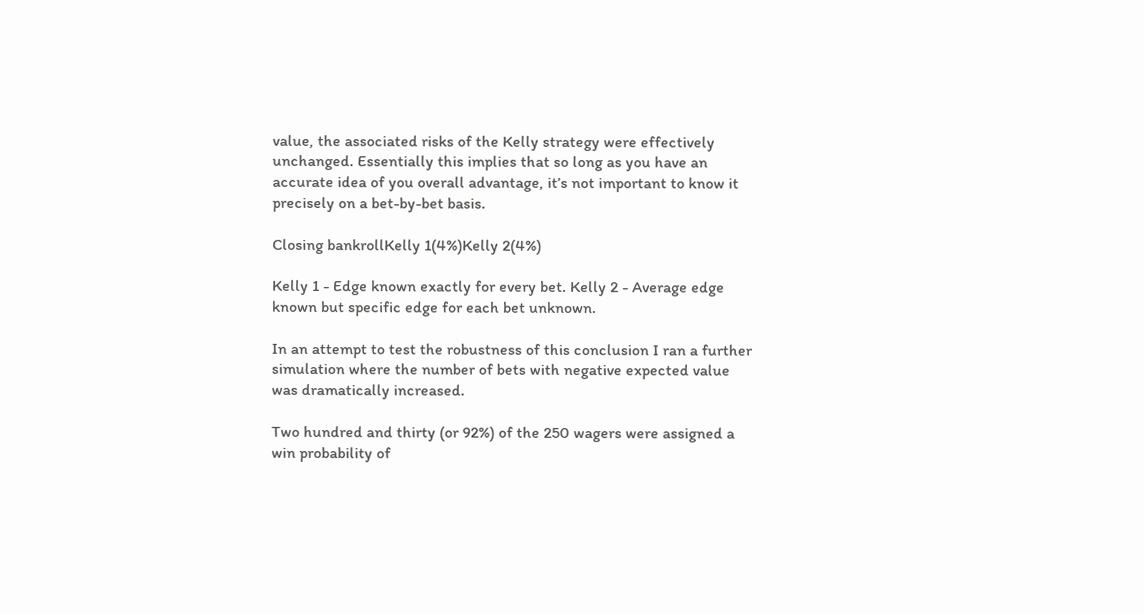value, the associated risks of the Kelly strategy were effectively unchanged. Essentially this implies that so long as you have an accurate idea of you overall advantage, it’s not important to know it precisely on a bet-by-bet basis.

Closing bankrollKelly 1(4%)Kelly 2(4%)

Kelly 1 - Edge known exactly for every bet. Kelly 2 - Average edge known but specific edge for each bet unknown.

In an attempt to test the robustness of this conclusion I ran a further simulation where the number of bets with negative expected value was dramatically increased.

Two hundred and thirty (or 92%) of the 250 wagers were assigned a win probability of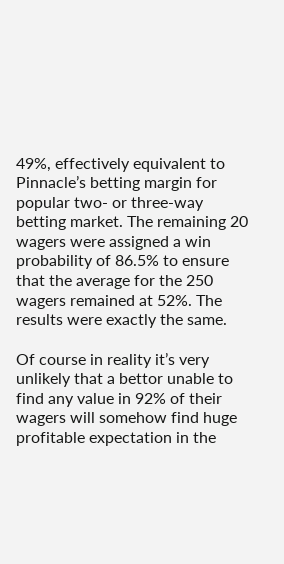49%, effectively equivalent to Pinnacle’s betting margin for popular two- or three-way betting market. The remaining 20 wagers were assigned a win probability of 86.5% to ensure that the average for the 250 wagers remained at 52%. The results were exactly the same.

Of course in reality it’s very unlikely that a bettor unable to find any value in 92% of their wagers will somehow find huge profitable expectation in the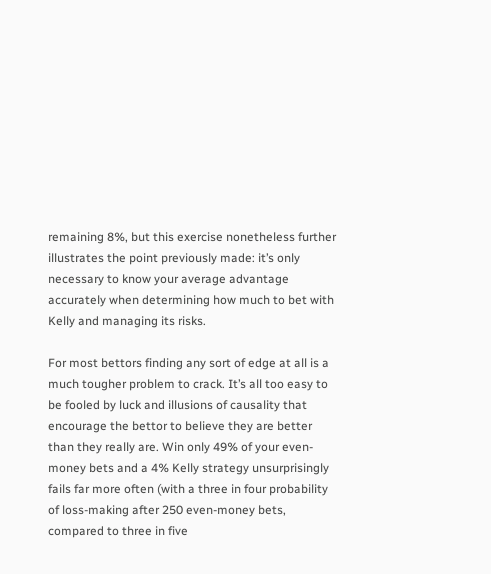remaining 8%, but this exercise nonetheless further illustrates the point previously made: it’s only necessary to know your average advantage accurately when determining how much to bet with Kelly and managing its risks.

For most bettors finding any sort of edge at all is a much tougher problem to crack. It’s all too easy to be fooled by luck and illusions of causality that encourage the bettor to believe they are better than they really are. Win only 49% of your even-money bets and a 4% Kelly strategy unsurprisingly fails far more often (with a three in four probability of loss-making after 250 even-money bets, compared to three in five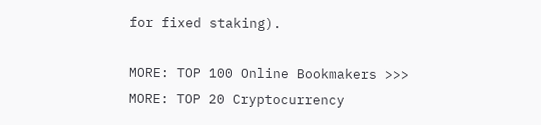for fixed staking).

MORE: TOP 100 Online Bookmakers >>>
MORE: TOP 20 Cryptocurrency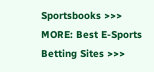Sportsbooks >>>
MORE: Best E-Sports Betting Sites >>>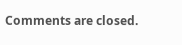Comments are closed.